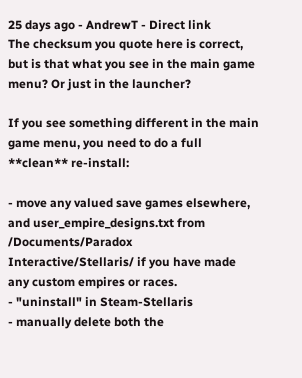25 days ago - AndrewT - Direct link
The checksum you quote here is correct, but is that what you see in the main game menu? Or just in the launcher?

If you see something different in the main game menu, you need to do a full **clean** re-install:

- move any valued save games elsewhere, and user_empire_designs.txt from /Documents/Paradox Interactive/Stellaris/ if you have made any custom empires or races.
- "uninstall" in Steam-Stellaris
- manually delete both the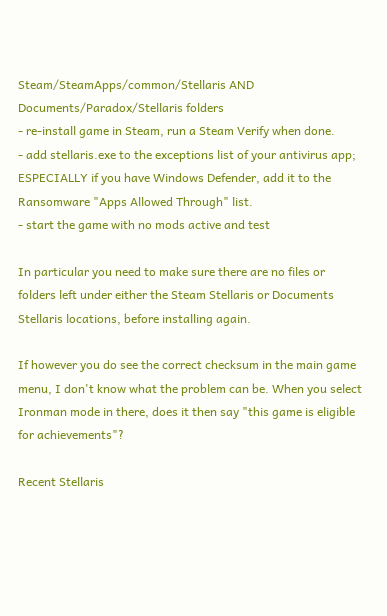Steam/SteamApps/common/Stellaris AND Documents/Paradox/Stellaris folders
- re-install game in Steam, run a Steam Verify when done.
- add stellaris.exe to the exceptions list of your antivirus app; ESPECIALLY if you have Windows Defender, add it to the Ransomware "Apps Allowed Through" list.
- start the game with no mods active and test

In particular you need to make sure there are no files or folders left under either the Steam Stellaris or Documents Stellaris locations, before installing again.

If however you do see the correct checksum in the main game menu, I don't know what the problem can be. When you select Ironman mode in there, does it then say "this game is eligible for achievements"?

Recent Stellaris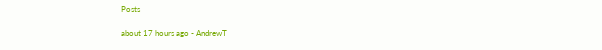Posts

about 17 hours ago - AndrewT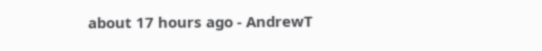about 17 hours ago - AndrewT